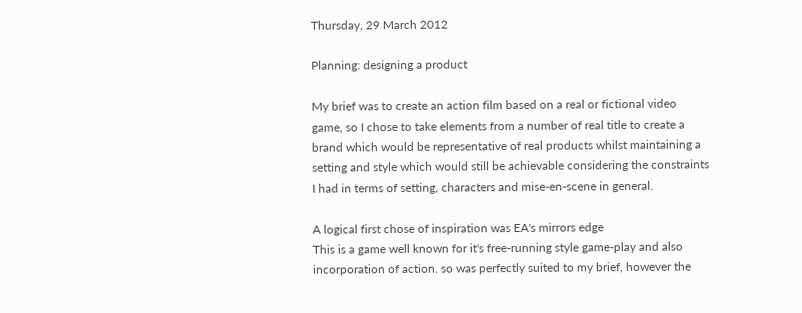Thursday, 29 March 2012

Planning: designing a product

My brief was to create an action film based on a real or fictional video game, so I chose to take elements from a number of real title to create a brand which would be representative of real products whilst maintaining a setting and style which would still be achievable considering the constraints I had in terms of setting, characters and mise-en-scene in general.

A logical first chose of inspiration was EA's mirrors edge
This is a game well known for it's free-running style game-play and also incorporation of action. so was perfectly suited to my brief, however the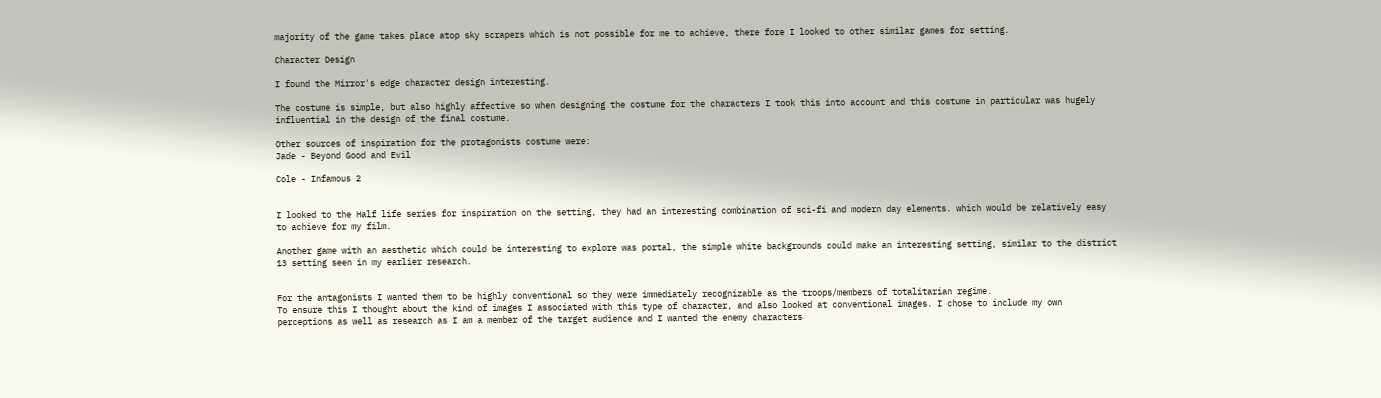majority of the game takes place atop sky scrapers which is not possible for me to achieve, there fore I looked to other similar games for setting.

Character Design

I found the Mirror's edge character design interesting.

The costume is simple, but also highly affective so when designing the costume for the characters I took this into account and this costume in particular was hugely influential in the design of the final costume.

Other sources of inspiration for the protagonists costume were:
Jade - Beyond Good and Evil

Cole - Infamous 2


I looked to the Half life series for inspiration on the setting, they had an interesting combination of sci-fi and modern day elements. which would be relatively easy to achieve for my film.

Another game with an aesthetic which could be interesting to explore was portal, the simple white backgrounds could make an interesting setting, similar to the district 13 setting seen in my earlier research.


For the antagonists I wanted them to be highly conventional so they were immediately recognizable as the troops/members of totalitarian regime.
To ensure this I thought about the kind of images I associated with this type of character, and also looked at conventional images. I chose to include my own perceptions as well as research as I am a member of the target audience and I wanted the enemy characters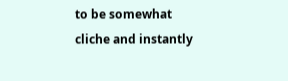to be somewhat cliche and instantly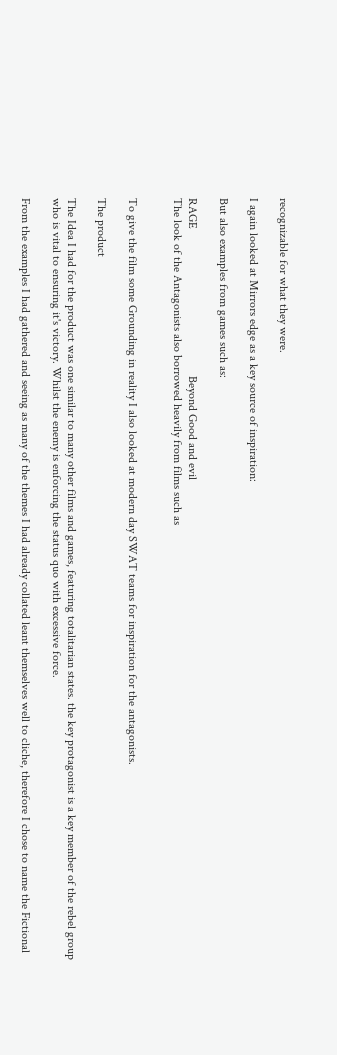recognizable for what they were.

I again looked at Mirrors edge as a key source of inspiration:

But also examples from games such as:

RAGE                                                 Beyond Good and evil
The look of the Antagonists also borrowed heavily from films such as


To give the film some Grounding in reality I also looked at modern day SWAT teams for inspiration for the antagonists.

The product

The Idea I had for the product was one similar to many other films and games, featuring totalitarian states. the key protagonist is a key member of the rebel group who is vital to ensuring it's victory. Whilst the enemy is enforcing the status quo with excessive force.

From the examples I had gathered and seeing as many of the themes I had already collated leant themselves well to cliche, therefore I chose to name the Fictional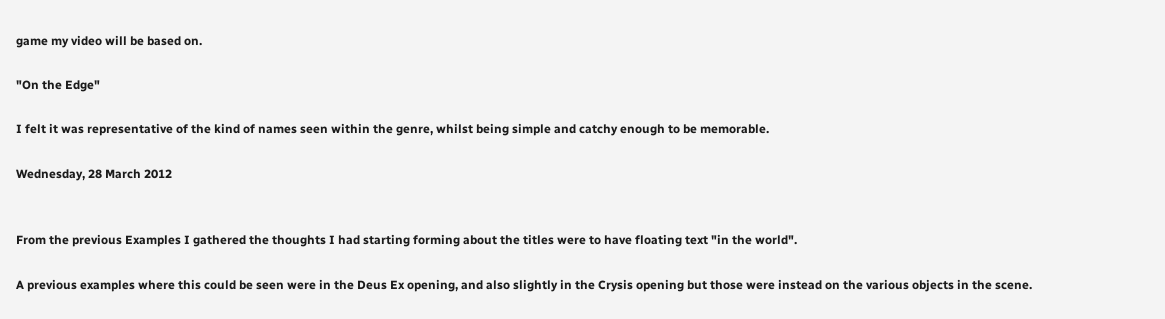game my video will be based on.

"On the Edge"

I felt it was representative of the kind of names seen within the genre, whilst being simple and catchy enough to be memorable.

Wednesday, 28 March 2012


From the previous Examples I gathered the thoughts I had starting forming about the titles were to have floating text "in the world".

A previous examples where this could be seen were in the Deus Ex opening, and also slightly in the Crysis opening but those were instead on the various objects in the scene.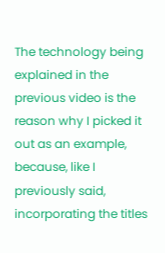The technology being explained in the previous video is the reason why I picked it out as an example, because, like I previously said, incorporating the titles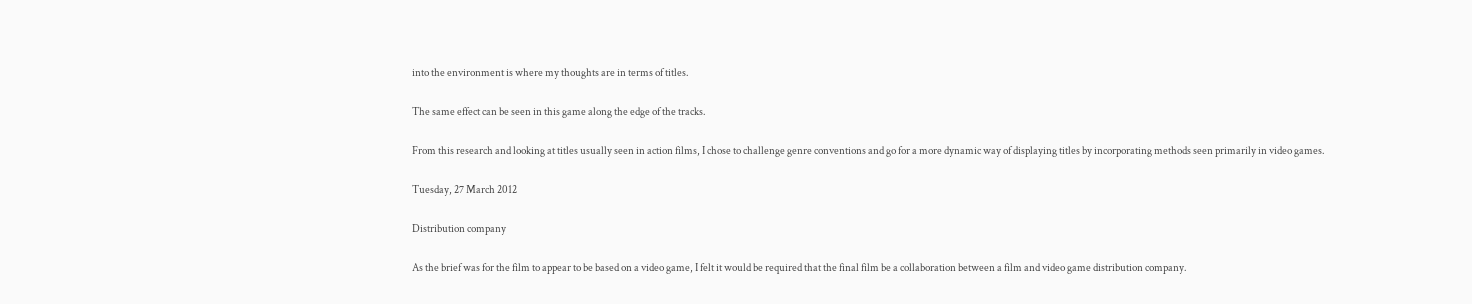into the environment is where my thoughts are in terms of titles.

The same effect can be seen in this game along the edge of the tracks.

From this research and looking at titles usually seen in action films, I chose to challenge genre conventions and go for a more dynamic way of displaying titles by incorporating methods seen primarily in video games.

Tuesday, 27 March 2012

Distribution company

As the brief was for the film to appear to be based on a video game, I felt it would be required that the final film be a collaboration between a film and video game distribution company.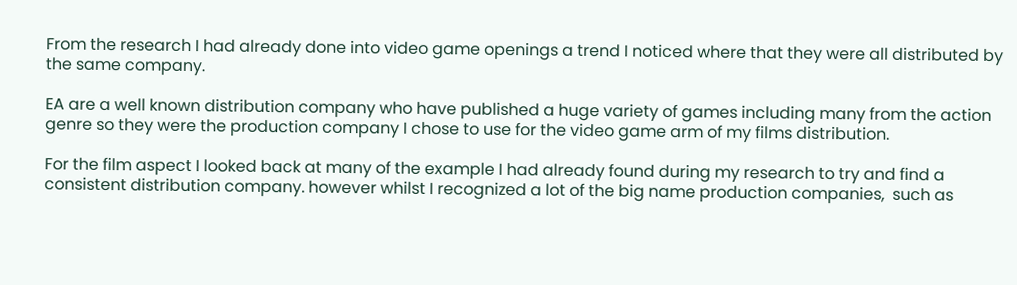From the research I had already done into video game openings a trend I noticed where that they were all distributed by the same company.

EA are a well known distribution company who have published a huge variety of games including many from the action genre so they were the production company I chose to use for the video game arm of my films distribution.

For the film aspect I looked back at many of the example I had already found during my research to try and find a consistent distribution company. however whilst I recognized a lot of the big name production companies,  such as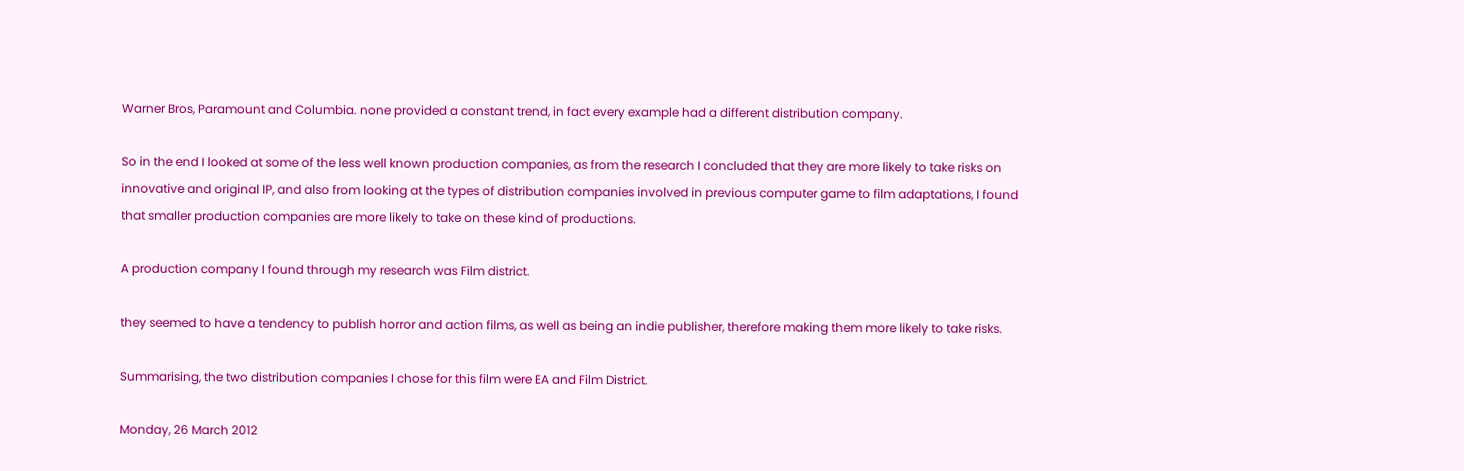Warner Bros, Paramount and Columbia. none provided a constant trend, in fact every example had a different distribution company.

So in the end I looked at some of the less well known production companies, as from the research I concluded that they are more likely to take risks on innovative and original IP, and also from looking at the types of distribution companies involved in previous computer game to film adaptations, I found that smaller production companies are more likely to take on these kind of productions.

A production company I found through my research was Film district.

they seemed to have a tendency to publish horror and action films, as well as being an indie publisher, therefore making them more likely to take risks.

Summarising, the two distribution companies I chose for this film were EA and Film District.

Monday, 26 March 2012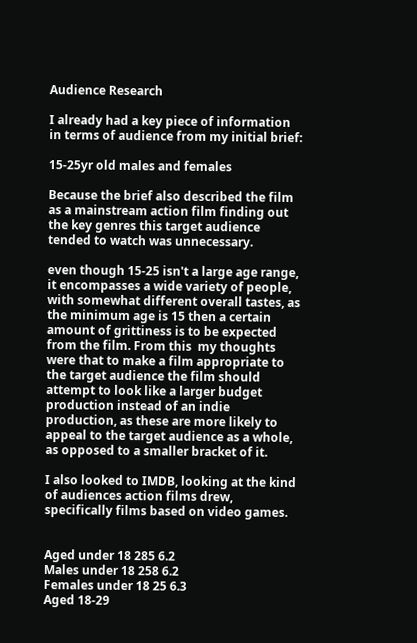Audience Research

I already had a key piece of information in terms of audience from my initial brief:

15-25yr old males and females

Because the brief also described the film as a mainstream action film finding out the key genres this target audience tended to watch was unnecessary.

even though 15-25 isn't a large age range, it encompasses a wide variety of people, with somewhat different overall tastes, as the minimum age is 15 then a certain amount of grittiness is to be expected from the film. From this  my thoughts were that to make a film appropriate to the target audience the film should attempt to look like a larger budget production instead of an indie production, as these are more likely to appeal to the target audience as a whole, as opposed to a smaller bracket of it.

I also looked to IMDB, looking at the kind of audiences action films drew, specifically films based on video games.


Aged under 18 285 6.2
Males under 18 258 6.2
Females under 18 25 6.3
Aged 18-29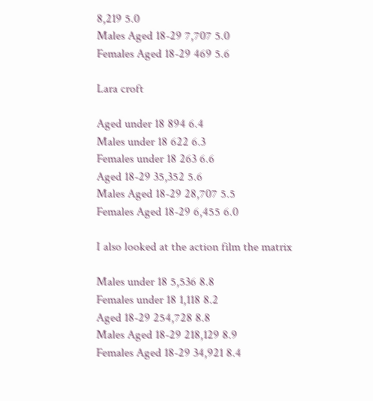8,219 5.0
Males Aged 18-29 7,707 5.0
Females Aged 18-29 469 5.6

Lara croft

Aged under 18 894 6.4
Males under 18 622 6.3
Females under 18 263 6.6
Aged 18-29 35,352 5.6
Males Aged 18-29 28,707 5.5
Females Aged 18-29 6,455 6.0

I also looked at the action film the matrix

Males under 18 5,536 8.8
Females under 18 1,118 8.2
Aged 18-29 254,728 8.8
Males Aged 18-29 218,129 8.9
Females Aged 18-29 34,921 8.4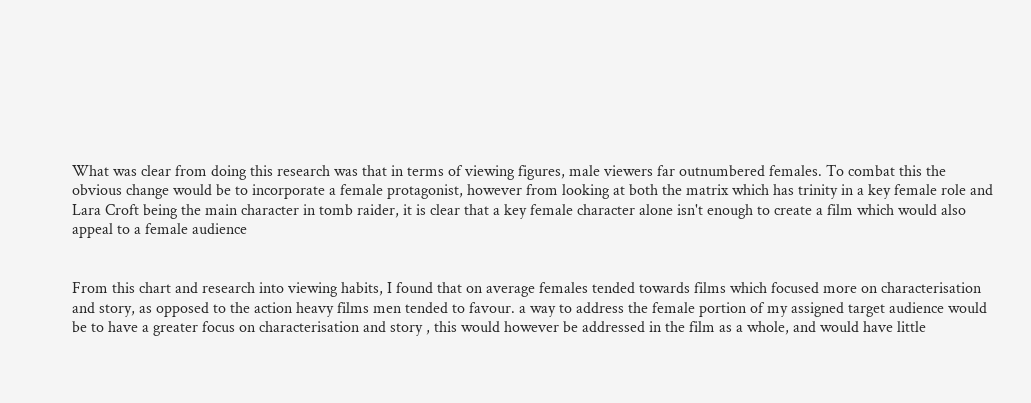What was clear from doing this research was that in terms of viewing figures, male viewers far outnumbered females. To combat this the obvious change would be to incorporate a female protagonist, however from looking at both the matrix which has trinity in a key female role and Lara Croft being the main character in tomb raider, it is clear that a key female character alone isn't enough to create a film which would also appeal to a female audience


From this chart and research into viewing habits, I found that on average females tended towards films which focused more on characterisation and story, as opposed to the action heavy films men tended to favour. a way to address the female portion of my assigned target audience would be to have a greater focus on characterisation and story , this would however be addressed in the film as a whole, and would have little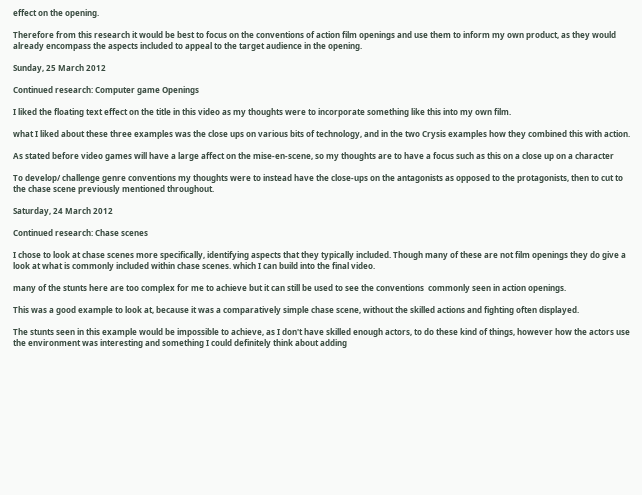effect on the opening.

Therefore from this research it would be best to focus on the conventions of action film openings and use them to inform my own product, as they would already encompass the aspects included to appeal to the target audience in the opening.

Sunday, 25 March 2012

Continued research: Computer game Openings

I liked the floating text effect on the title in this video as my thoughts were to incorporate something like this into my own film.

what I liked about these three examples was the close ups on various bits of technology, and in the two Crysis examples how they combined this with action.

As stated before video games will have a large affect on the mise-en-scene, so my thoughts are to have a focus such as this on a close up on a character

To develop/ challenge genre conventions my thoughts were to instead have the close-ups on the antagonists as opposed to the protagonists, then to cut to the chase scene previously mentioned throughout.

Saturday, 24 March 2012

Continued research: Chase scenes

I chose to look at chase scenes more specifically, identifying aspects that they typically included. Though many of these are not film openings they do give a look at what is commonly included within chase scenes. which I can build into the final video.

many of the stunts here are too complex for me to achieve but it can still be used to see the conventions  commonly seen in action openings.

This was a good example to look at, because it was a comparatively simple chase scene, without the skilled actions and fighting often displayed.

The stunts seen in this example would be impossible to achieve, as I don't have skilled enough actors, to do these kind of things, however how the actors use the environment was interesting and something I could definitely think about adding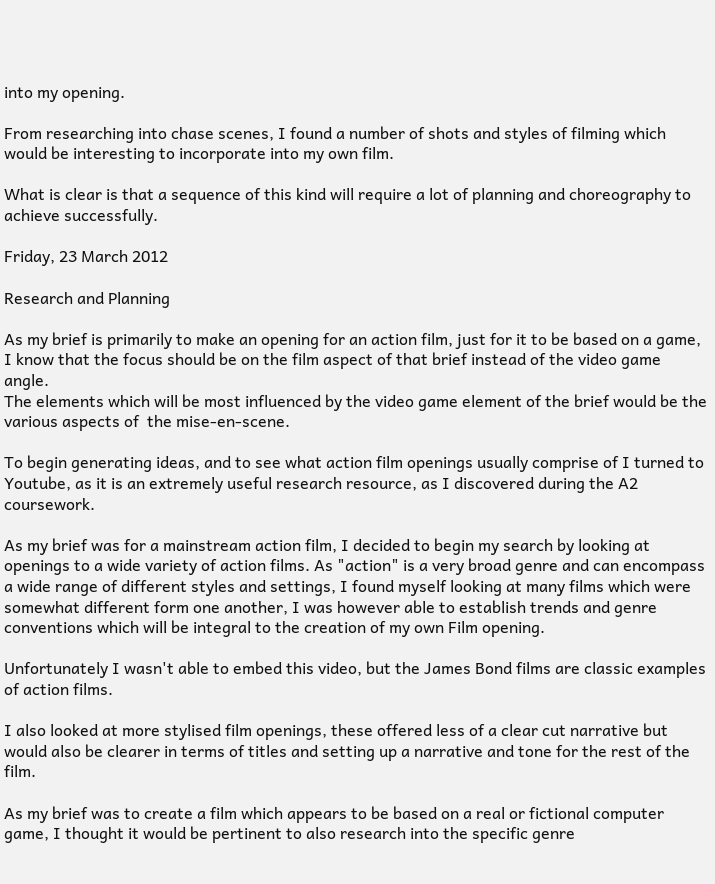into my opening.

From researching into chase scenes, I found a number of shots and styles of filming which would be interesting to incorporate into my own film.

What is clear is that a sequence of this kind will require a lot of planning and choreography to achieve successfully.

Friday, 23 March 2012

Research and Planning

As my brief is primarily to make an opening for an action film, just for it to be based on a game, I know that the focus should be on the film aspect of that brief instead of the video game angle.
The elements which will be most influenced by the video game element of the brief would be the various aspects of  the mise-en-scene.

To begin generating ideas, and to see what action film openings usually comprise of I turned to Youtube, as it is an extremely useful research resource, as I discovered during the A2 coursework.

As my brief was for a mainstream action film, I decided to begin my search by looking at openings to a wide variety of action films. As "action" is a very broad genre and can encompass a wide range of different styles and settings, I found myself looking at many films which were somewhat different form one another, I was however able to establish trends and genre conventions which will be integral to the creation of my own Film opening.

Unfortunately I wasn't able to embed this video, but the James Bond films are classic examples of action films.

I also looked at more stylised film openings, these offered less of a clear cut narrative but would also be clearer in terms of titles and setting up a narrative and tone for the rest of the film.

As my brief was to create a film which appears to be based on a real or fictional computer game, I thought it would be pertinent to also research into the specific genre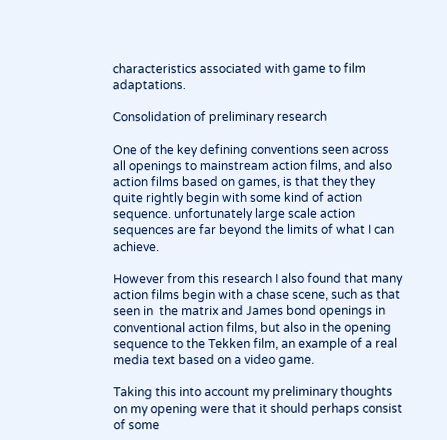characteristics associated with game to film adaptations.

Consolidation of preliminary research

One of the key defining conventions seen across all openings to mainstream action films, and also action films based on games, is that they they quite rightly begin with some kind of action sequence. unfortunately large scale action sequences are far beyond the limits of what I can achieve.

However from this research I also found that many action films begin with a chase scene, such as that seen in  the matrix and James bond openings in conventional action films, but also in the opening sequence to the Tekken film, an example of a real media text based on a video game.

Taking this into account my preliminary thoughts on my opening were that it should perhaps consist of some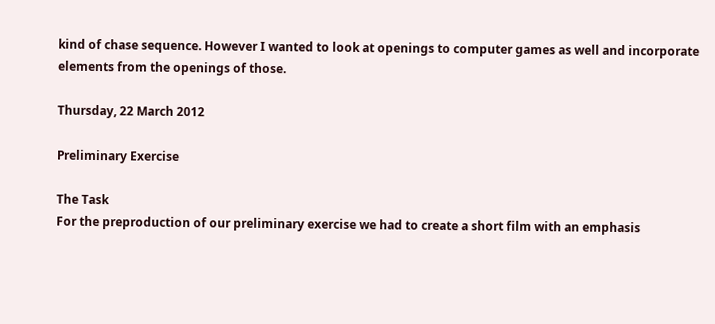kind of chase sequence. However I wanted to look at openings to computer games as well and incorporate elements from the openings of those.

Thursday, 22 March 2012

Preliminary Exercise

The Task
For the preproduction of our preliminary exercise we had to create a short film with an emphasis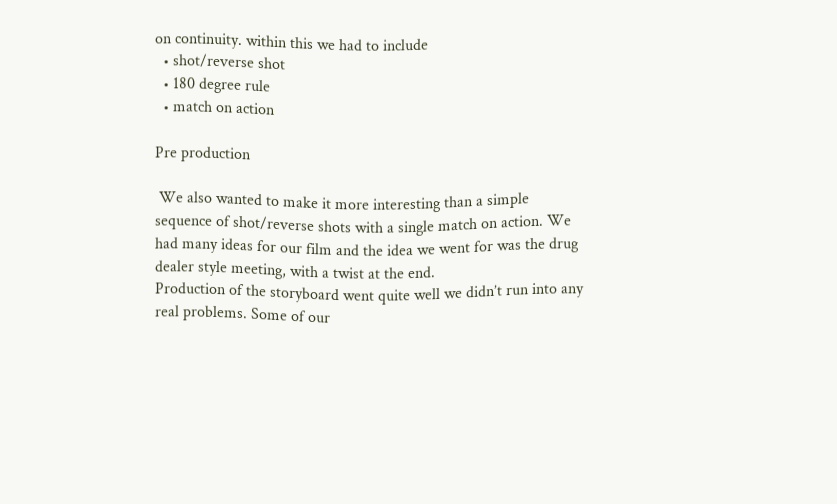on continuity. within this we had to include
  • shot/reverse shot
  • 180 degree rule
  • match on action

Pre production

 We also wanted to make it more interesting than a simple sequence of shot/reverse shots with a single match on action. We had many ideas for our film and the idea we went for was the drug dealer style meeting, with a twist at the end.
Production of the storyboard went quite well we didn’t run into any real problems. Some of our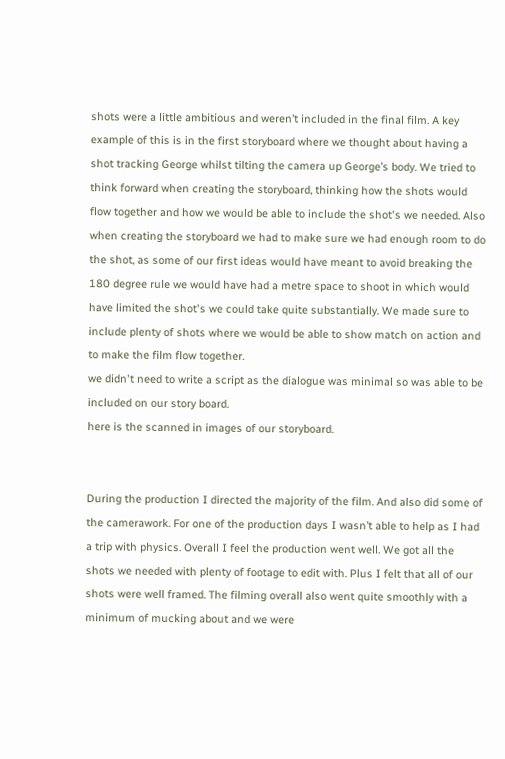shots were a little ambitious and weren’t included in the final film. A key example of this is in the first storyboard where we thought about having a shot tracking George whilst tilting the camera up George’s body. We tried to think forward when creating the storyboard, thinking how the shots would flow together and how we would be able to include the shot's we needed. Also when creating the storyboard we had to make sure we had enough room to do the shot, as some of our first ideas would have meant to avoid breaking the 180 degree rule we would have had a metre space to shoot in which would have limited the shot's we could take quite substantially. We made sure to include plenty of shots where we would be able to show match on action and to make the film flow together.
we didn't need to write a script as the dialogue was minimal so was able to be included on our story board.
here is the scanned in images of our storyboard.


During the production I directed the majority of the film. And also did some of the camerawork. For one of the production days I wasn’t able to help as I had a trip with physics. Overall I feel the production went well. We got all the shots we needed with plenty of footage to edit with. Plus I felt that all of our shots were well framed. The filming overall also went quite smoothly with a minimum of mucking about and we were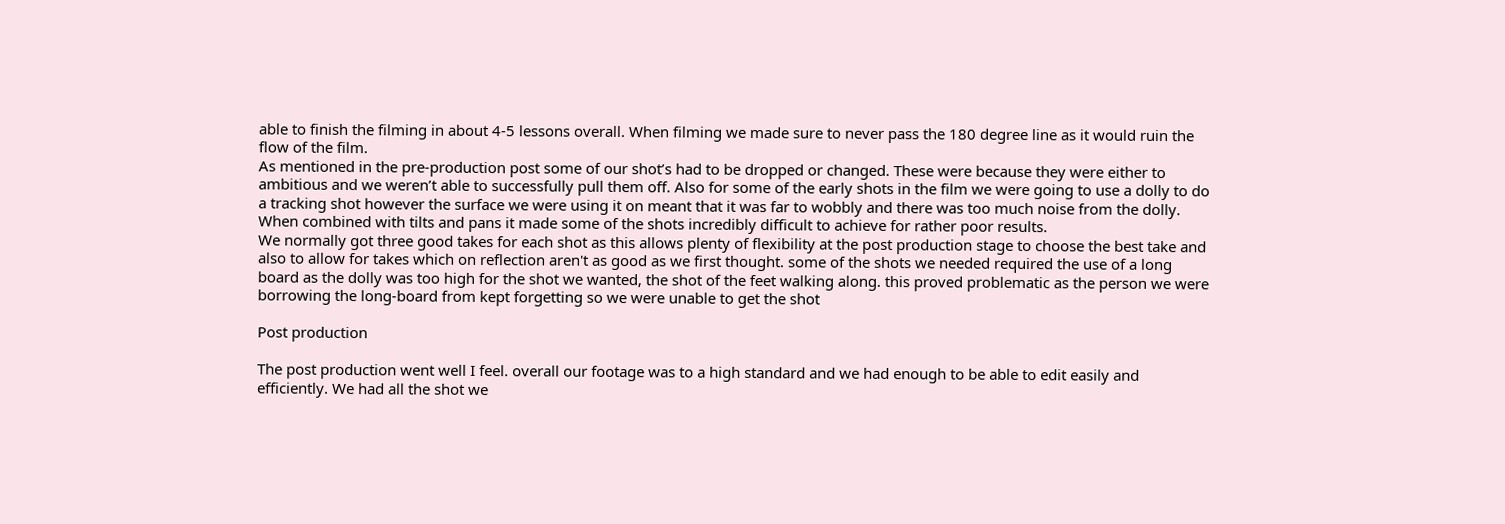able to finish the filming in about 4-5 lessons overall. When filming we made sure to never pass the 180 degree line as it would ruin the flow of the film.
As mentioned in the pre-production post some of our shot’s had to be dropped or changed. These were because they were either to ambitious and we weren’t able to successfully pull them off. Also for some of the early shots in the film we were going to use a dolly to do a tracking shot however the surface we were using it on meant that it was far to wobbly and there was too much noise from the dolly. When combined with tilts and pans it made some of the shots incredibly difficult to achieve for rather poor results.
We normally got three good takes for each shot as this allows plenty of flexibility at the post production stage to choose the best take and also to allow for takes which on reflection aren't as good as we first thought. some of the shots we needed required the use of a long board as the dolly was too high for the shot we wanted, the shot of the feet walking along. this proved problematic as the person we were borrowing the long-board from kept forgetting so we were unable to get the shot

Post production

The post production went well I feel. overall our footage was to a high standard and we had enough to be able to edit easily and efficiently. We had all the shot we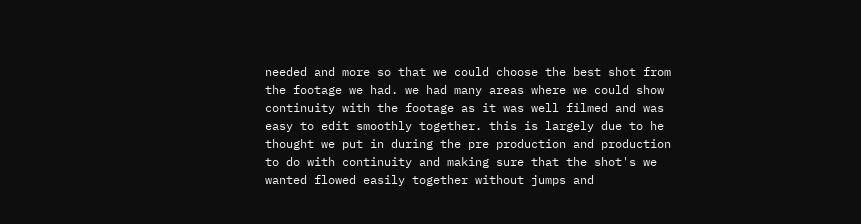needed and more so that we could choose the best shot from the footage we had. we had many areas where we could show continuity with the footage as it was well filmed and was easy to edit smoothly together. this is largely due to he thought we put in during the pre production and production to do with continuity and making sure that the shot's we wanted flowed easily together without jumps and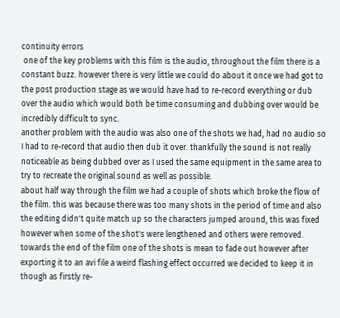continuity errors
 one of the key problems with this film is the audio, throughout the film there is a constant buzz. however there is very little we could do about it once we had got to the post production stage as we would have had to re-record everything or dub over the audio which would both be time consuming and dubbing over would be incredibly difficult to sync.
another problem with the audio was also one of the shots we had, had no audio so I had to re-record that audio then dub it over. thankfully the sound is not really noticeable as being dubbed over as I used the same equipment in the same area to try to recreate the original sound as well as possible.
about half way through the film we had a couple of shots which broke the flow of the film. this was because there was too many shots in the period of time and also the editing didn't quite match up so the characters jumped around, this was fixed however when some of the shot's were lengthened and others were removed.
towards the end of the film one of the shots is mean to fade out however after exporting it to an avi file a weird flashing effect occurred we decided to keep it in though as firstly re-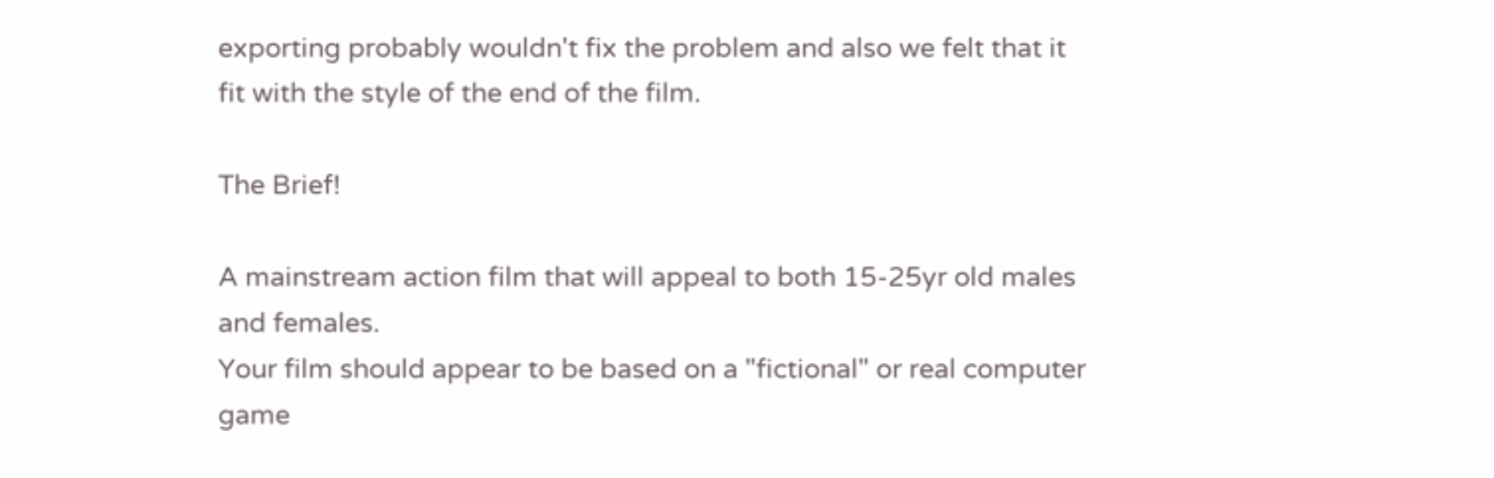exporting probably wouldn't fix the problem and also we felt that it fit with the style of the end of the film.

The Brief!

A mainstream action film that will appeal to both 15-25yr old males and females.
Your film should appear to be based on a "fictional" or real computer game